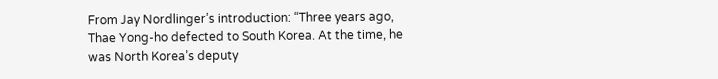From Jay Nordlinger’s introduction: “Three years ago, Thae Yong-ho defected to South Korea. At the time, he was North Korea’s deputy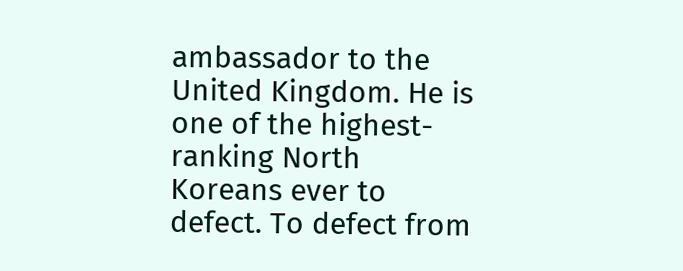ambassador to the United Kingdom. He is one of the highest-ranking North Koreans ever to defect. To defect from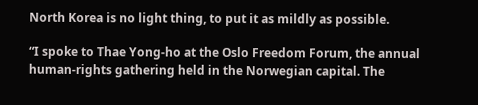North Korea is no light thing, to put it as mildly as possible.

“I spoke to Thae Yong-ho at the Oslo Freedom Forum, the annual human-rights gathering held in the Norwegian capital. The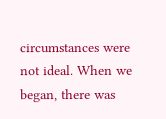circumstances were not ideal. When we began, there was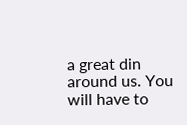a great din around us. You will have to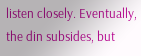listen closely. Eventually, the din subsides, but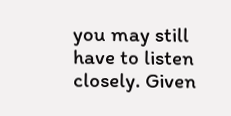you may still have to listen closely. Given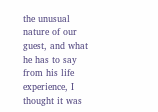the unusual nature of our guest, and what he has to say from his life experience, I thought it was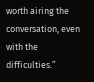worth airing the conversation, even with the difficulties.”